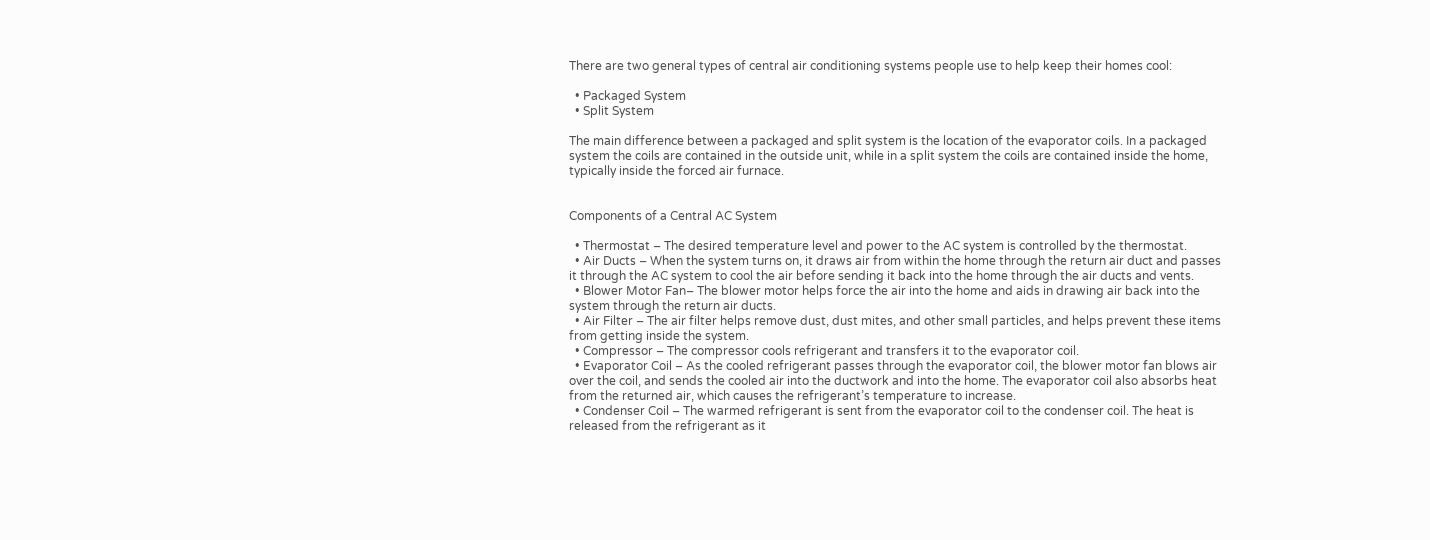There are two general types of central air conditioning systems people use to help keep their homes cool:

  • Packaged System
  • Split System

The main difference between a packaged and split system is the location of the evaporator coils. In a packaged system the coils are contained in the outside unit, while in a split system the coils are contained inside the home, typically inside the forced air furnace.


Components of a Central AC System

  • Thermostat – The desired temperature level and power to the AC system is controlled by the thermostat.
  • Air Ducts – When the system turns on, it draws air from within the home through the return air duct and passes it through the AC system to cool the air before sending it back into the home through the air ducts and vents.
  • Blower Motor Fan– The blower motor helps force the air into the home and aids in drawing air back into the system through the return air ducts.
  • Air Filter – The air filter helps remove dust, dust mites, and other small particles, and helps prevent these items from getting inside the system.
  • Compressor – The compressor cools refrigerant and transfers it to the evaporator coil.
  • Evaporator Coil – As the cooled refrigerant passes through the evaporator coil, the blower motor fan blows air over the coil, and sends the cooled air into the ductwork and into the home. The evaporator coil also absorbs heat from the returned air, which causes the refrigerant’s temperature to increase.
  • Condenser Coil – The warmed refrigerant is sent from the evaporator coil to the condenser coil. The heat is released from the refrigerant as it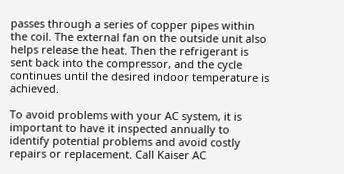passes through a series of copper pipes within the coil. The external fan on the outside unit also helps release the heat. Then the refrigerant is sent back into the compressor, and the cycle continues until the desired indoor temperature is achieved.

To avoid problems with your AC system, it is important to have it inspected annually to identify potential problems and avoid costly repairs or replacement. Call Kaiser AC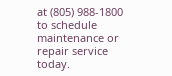at (805) 988-1800 to schedule maintenance or repair service today.